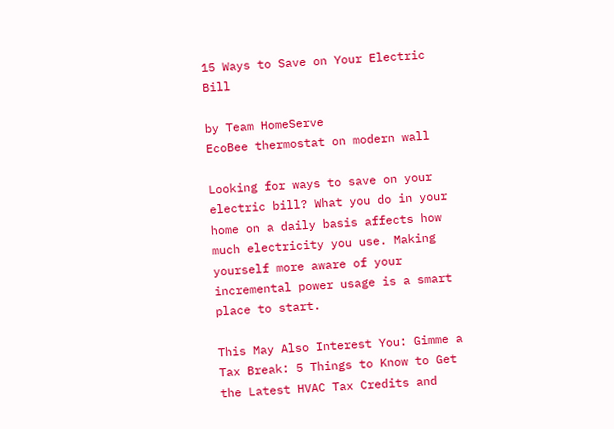15 Ways to Save on Your Electric Bill

by Team HomeServe
EcoBee thermostat on modern wall

Looking for ways to save on your electric bill? What you do in your home on a daily basis affects how much electricity you use. Making yourself more aware of your incremental power usage is a smart place to start.

This May Also Interest You: Gimme a Tax Break: 5 Things to Know to Get the Latest HVAC Tax Credits and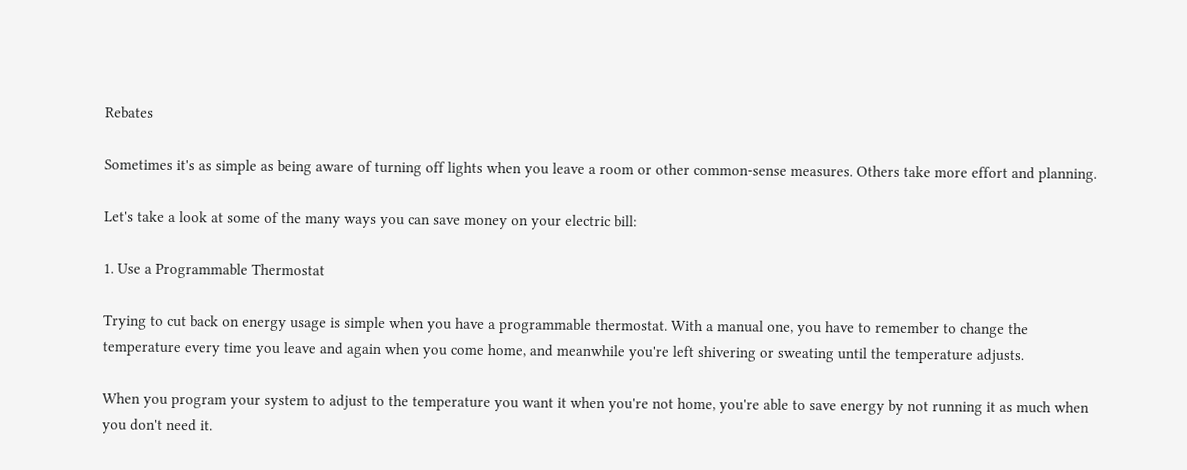Rebates

Sometimes it's as simple as being aware of turning off lights when you leave a room or other common-sense measures. Others take more effort and planning.

Let's take a look at some of the many ways you can save money on your electric bill:

1. Use a Programmable Thermostat

Trying to cut back on energy usage is simple when you have a programmable thermostat. With a manual one, you have to remember to change the temperature every time you leave and again when you come home, and meanwhile you're left shivering or sweating until the temperature adjusts.

When you program your system to adjust to the temperature you want it when you're not home, you're able to save energy by not running it as much when you don't need it.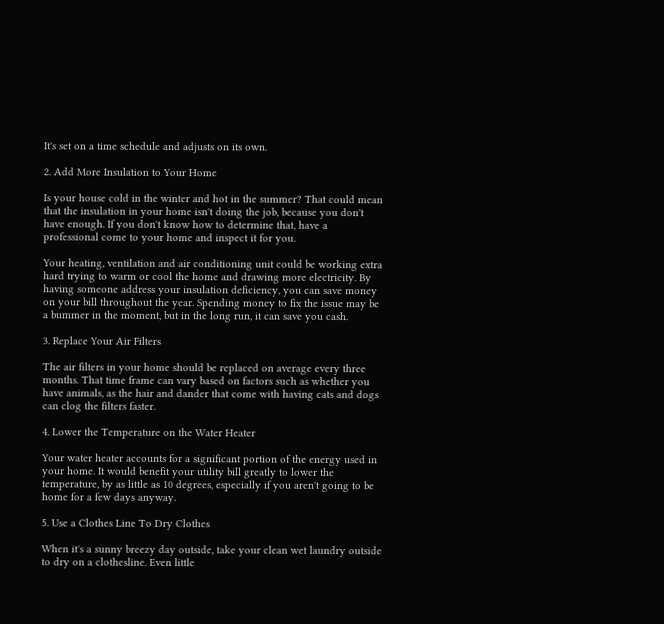It's set on a time schedule and adjusts on its own.

2. Add More Insulation to Your Home

Is your house cold in the winter and hot in the summer? That could mean that the insulation in your home isn't doing the job, because you don't have enough. If you don't know how to determine that, have a professional come to your home and inspect it for you.

Your heating, ventilation and air conditioning unit could be working extra hard trying to warm or cool the home and drawing more electricity. By having someone address your insulation deficiency, you can save money on your bill throughout the year. Spending money to fix the issue may be a bummer in the moment, but in the long run, it can save you cash.

3. Replace Your Air Filters

The air filters in your home should be replaced on average every three months. That time frame can vary based on factors such as whether you have animals, as the hair and dander that come with having cats and dogs can clog the filters faster.

4. Lower the Temperature on the Water Heater

Your water heater accounts for a significant portion of the energy used in your home. It would benefit your utility bill greatly to lower the temperature, by as little as 10 degrees, especially if you aren't going to be home for a few days anyway.

5. Use a Clothes Line To Dry Clothes

When it's a sunny breezy day outside, take your clean wet laundry outside to dry on a clothesline. Even little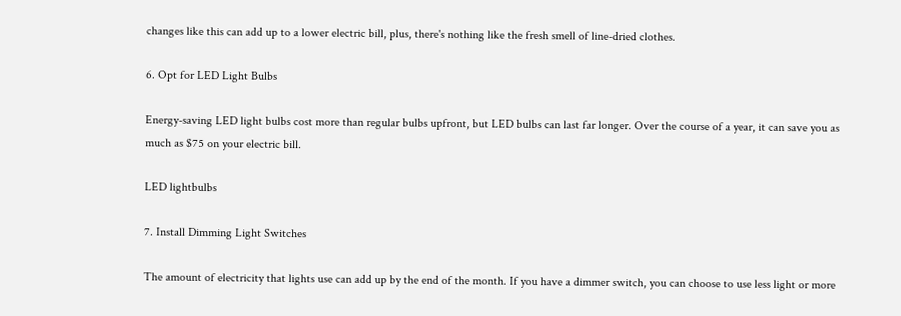changes like this can add up to a lower electric bill, plus, there's nothing like the fresh smell of line-dried clothes.

6. Opt for LED Light Bulbs

Energy-saving LED light bulbs cost more than regular bulbs upfront, but LED bulbs can last far longer. Over the course of a year, it can save you as much as $75 on your electric bill.

LED lightbulbs

7. Install Dimming Light Switches

The amount of electricity that lights use can add up by the end of the month. If you have a dimmer switch, you can choose to use less light or more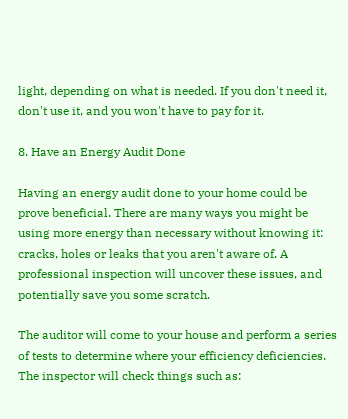light, depending on what is needed. If you don't need it, don't use it, and you won't have to pay for it.

8. Have an Energy Audit Done

Having an energy audit done to your home could be prove beneficial. There are many ways you might be using more energy than necessary without knowing it: cracks, holes or leaks that you aren't aware of. A professional inspection will uncover these issues, and potentially save you some scratch.

The auditor will come to your house and perform a series of tests to determine where your efficiency deficiencies. The inspector will check things such as: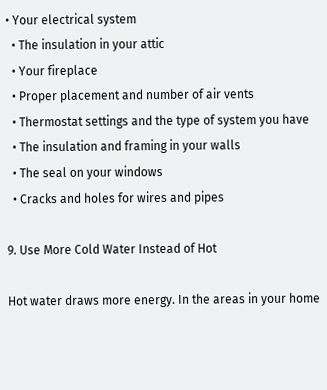• Your electrical system
  • The insulation in your attic
  • Your fireplace
  • Proper placement and number of air vents
  • Thermostat settings and the type of system you have
  • The insulation and framing in your walls
  • The seal on your windows
  • Cracks and holes for wires and pipes

9. Use More Cold Water Instead of Hot

Hot water draws more energy. In the areas in your home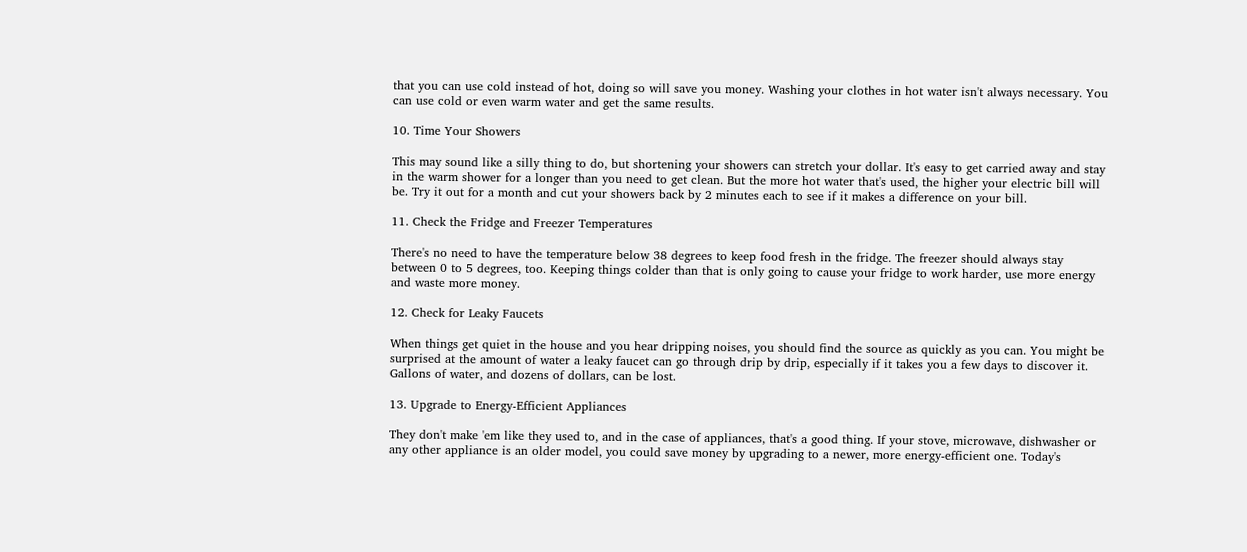that you can use cold instead of hot, doing so will save you money. Washing your clothes in hot water isn't always necessary. You can use cold or even warm water and get the same results.

10. Time Your Showers

This may sound like a silly thing to do, but shortening your showers can stretch your dollar. It's easy to get carried away and stay in the warm shower for a longer than you need to get clean. But the more hot water that's used, the higher your electric bill will be. Try it out for a month and cut your showers back by 2 minutes each to see if it makes a difference on your bill.

11. Check the Fridge and Freezer Temperatures

There's no need to have the temperature below 38 degrees to keep food fresh in the fridge. The freezer should always stay between 0 to 5 degrees, too. Keeping things colder than that is only going to cause your fridge to work harder, use more energy and waste more money.

12. Check for Leaky Faucets

When things get quiet in the house and you hear dripping noises, you should find the source as quickly as you can. You might be surprised at the amount of water a leaky faucet can go through drip by drip, especially if it takes you a few days to discover it. Gallons of water, and dozens of dollars, can be lost.

13. Upgrade to Energy-Efficient Appliances

They don't make 'em like they used to, and in the case of appliances, that's a good thing. If your stove, microwave, dishwasher or any other appliance is an older model, you could save money by upgrading to a newer, more energy-efficient one. Today's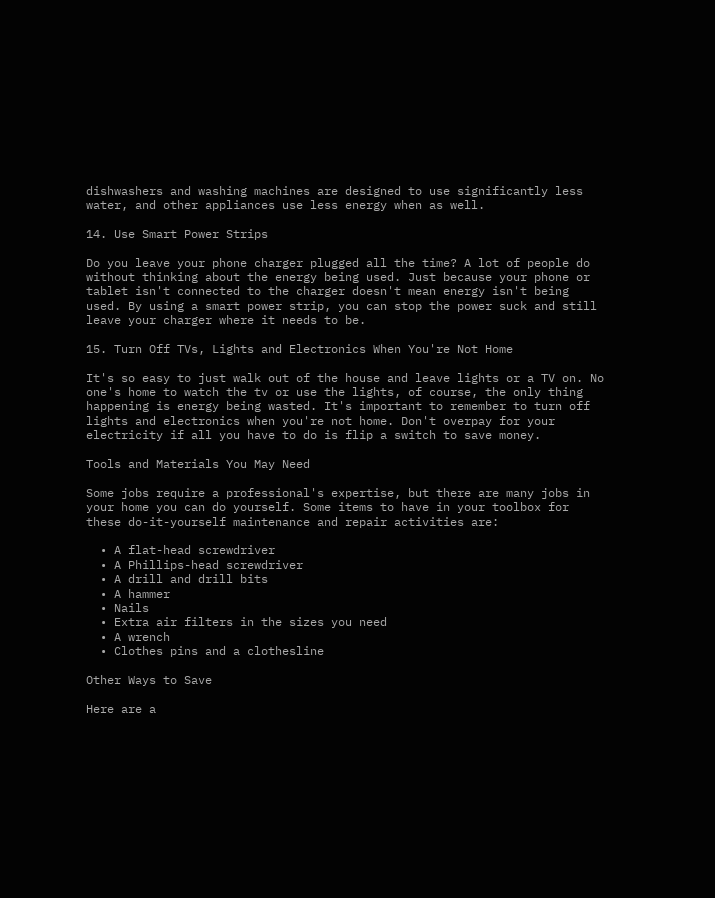dishwashers and washing machines are designed to use significantly less water, and other appliances use less energy when as well.

14. Use Smart Power Strips

Do you leave your phone charger plugged all the time? A lot of people do without thinking about the energy being used. Just because your phone or tablet isn't connected to the charger doesn't mean energy isn't being used. By using a smart power strip, you can stop the power suck and still leave your charger where it needs to be.

15. Turn Off TVs, Lights and Electronics When You're Not Home

It's so easy to just walk out of the house and leave lights or a TV on. No one's home to watch the tv or use the lights, of course, the only thing happening is energy being wasted. It's important to remember to turn off lights and electronics when you're not home. Don't overpay for your electricity if all you have to do is flip a switch to save money.

Tools and Materials You May Need

Some jobs require a professional's expertise, but there are many jobs in your home you can do yourself. Some items to have in your toolbox for these do-it-yourself maintenance and repair activities are:

  • A flat-head screwdriver
  • A Phillips-head screwdriver
  • A drill and drill bits
  • A hammer
  • Nails
  • Extra air filters in the sizes you need
  • A wrench
  • Clothes pins and a clothesline

Other Ways to Save

Here are a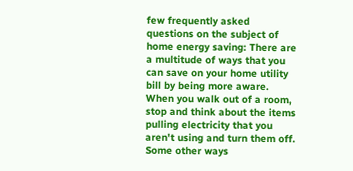few frequently asked questions on the subject of home energy saving: There are a multitude of ways that you can save on your home utility bill by being more aware. When you walk out of a room, stop and think about the items pulling electricity that you aren't using and turn them off. Some other ways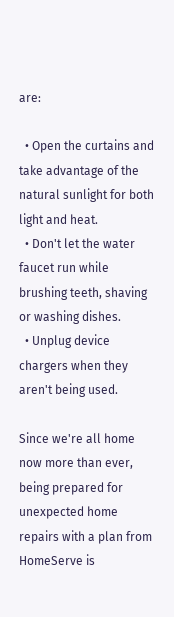are:

  • Open the curtains and take advantage of the natural sunlight for both light and heat.
  • Don't let the water faucet run while brushing teeth, shaving or washing dishes.
  • Unplug device chargers when they aren't being used.

Since we're all home now more than ever, being prepared for unexpected home repairs with a plan from HomeServe is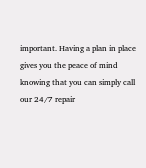important. Having a plan in place gives you the peace of mind knowing that you can simply call our 24/7 repair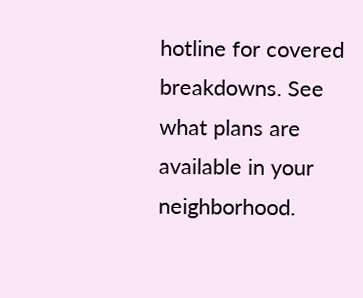hotline for covered breakdowns. See what plans are available in your neighborhood.